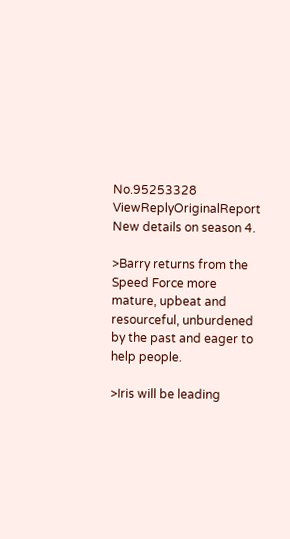No.95253328 ViewReplyOriginalReport
New details on season 4.

>Barry returns from the Speed Force more mature, upbeat and resourceful, unburdened by the past and eager to help people.

>Iris will be leading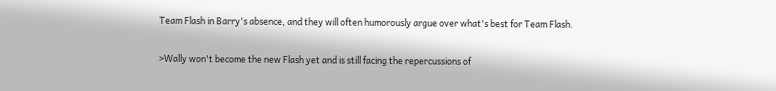Team Flash in Barry's absence, and they will often humorously argue over what's best for Team Flash.

>Wally won't become the new Flash yet and is still facing the repercussions of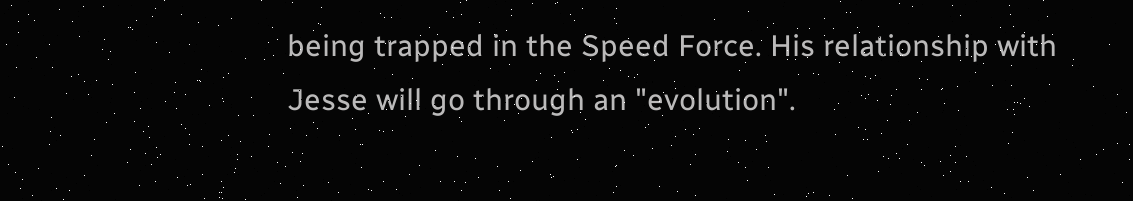being trapped in the Speed Force. His relationship with Jesse will go through an "evolution".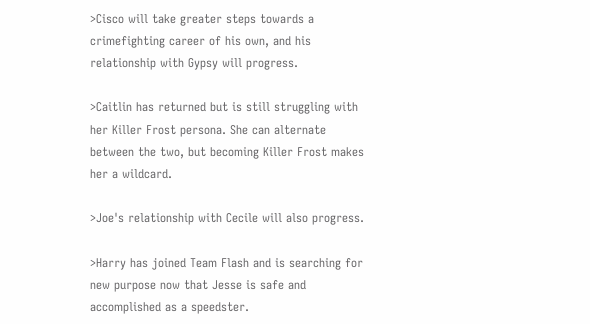>Cisco will take greater steps towards a crimefighting career of his own, and his relationship with Gypsy will progress.

>Caitlin has returned but is still struggling with her Killer Frost persona. She can alternate between the two, but becoming Killer Frost makes her a wildcard.

>Joe's relationship with Cecile will also progress.

>Harry has joined Team Flash and is searching for new purpose now that Jesse is safe and accomplished as a speedster.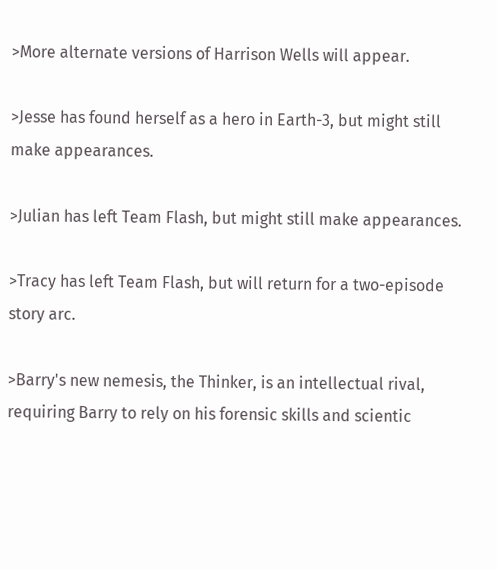>More alternate versions of Harrison Wells will appear.

>Jesse has found herself as a hero in Earth-3, but might still make appearances.

>Julian has left Team Flash, but might still make appearances.

>Tracy has left Team Flash, but will return for a two-episode story arc.

>Barry's new nemesis, the Thinker, is an intellectual rival, requiring Barry to rely on his forensic skills and scientic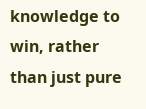knowledge to win, rather than just pure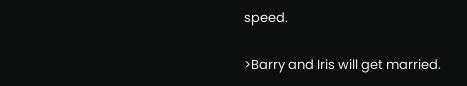speed.

>Barry and Iris will get married.